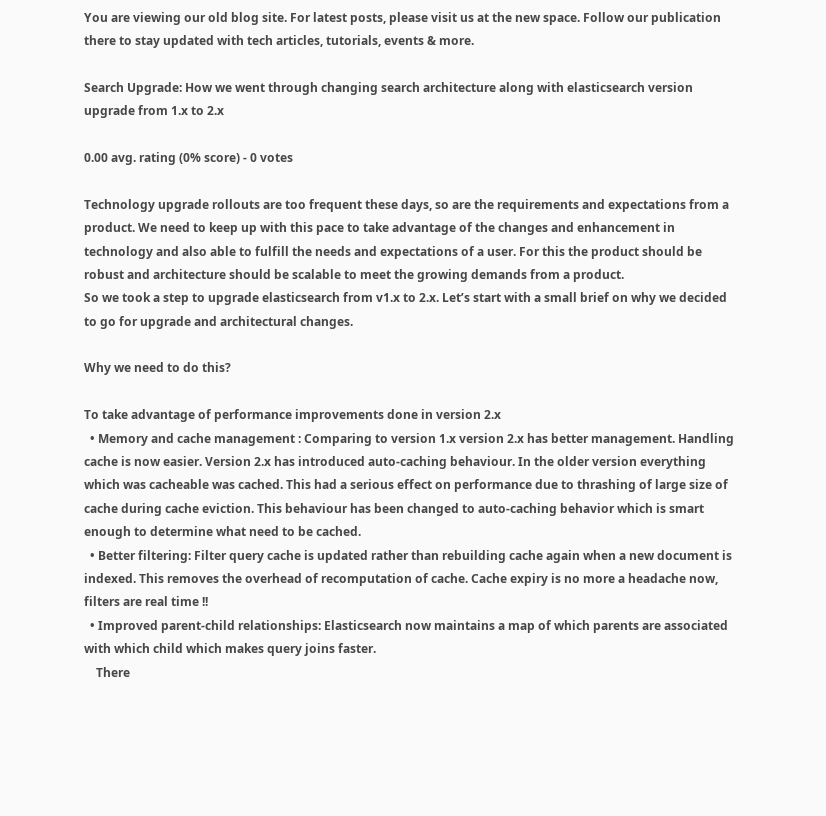You are viewing our old blog site. For latest posts, please visit us at the new space. Follow our publication there to stay updated with tech articles, tutorials, events & more.

Search Upgrade: How we went through changing search architecture along with elasticsearch version upgrade from 1.x to 2.x

0.00 avg. rating (0% score) - 0 votes

Technology upgrade rollouts are too frequent these days, so are the requirements and expectations from a product. We need to keep up with this pace to take advantage of the changes and enhancement in technology and also able to fulfill the needs and expectations of a user. For this the product should be robust and architecture should be scalable to meet the growing demands from a product.
So we took a step to upgrade elasticsearch from v1.x to 2.x. Let’s start with a small brief on why we decided to go for upgrade and architectural changes.

Why we need to do this?

To take advantage of performance improvements done in version 2.x
  • Memory and cache management : Comparing to version 1.x version 2.x has better management. Handling cache is now easier. Version 2.x has introduced auto-caching behaviour. In the older version everything which was cacheable was cached. This had a serious effect on performance due to thrashing of large size of cache during cache eviction. This behaviour has been changed to auto-caching behavior which is smart enough to determine what need to be cached.
  • Better filtering: Filter query cache is updated rather than rebuilding cache again when a new document is indexed. This removes the overhead of recomputation of cache. Cache expiry is no more a headache now, filters are real time !!
  • Improved parent-child relationships: Elasticsearch now maintains a map of which parents are associated with which child which makes query joins faster.
    There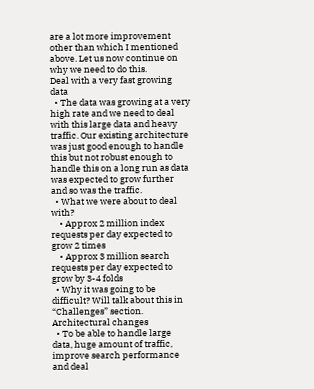are a lot more improvement other than which I mentioned above. Let us now continue on why we need to do this.
Deal with a very fast growing data
  • The data was growing at a very high rate and we need to deal with this large data and heavy traffic. Our existing architecture was just good enough to handle this but not robust enough to handle this on a long run as data was expected to grow further and so was the traffic.
  • What we were about to deal with?
    • Approx 2 million index requests per day expected to grow 2 times
    • Approx 3 million search requests per day expected to grow by 3-4 folds
  • Why it was going to be difficult? Will talk about this in “Challenges” section.
Architectural changes
  • To be able to handle large data, huge amount of traffic, improve search performance and deal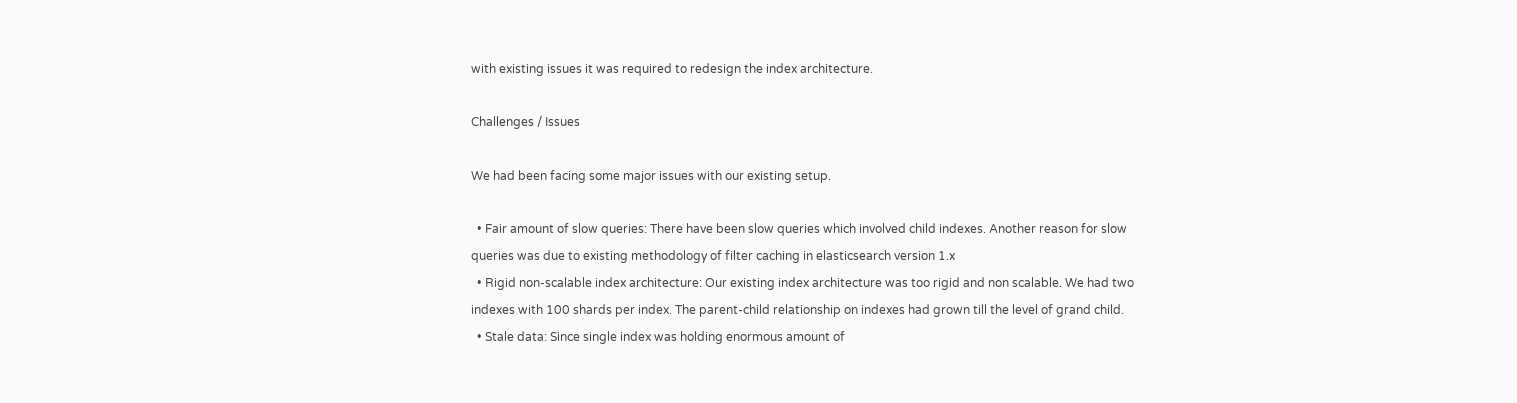with existing issues it was required to redesign the index architecture.

Challenges / Issues

We had been facing some major issues with our existing setup.

  • Fair amount of slow queries: There have been slow queries which involved child indexes. Another reason for slow queries was due to existing methodology of filter caching in elasticsearch version 1.x
  • Rigid non-scalable index architecture: Our existing index architecture was too rigid and non scalable. We had two indexes with 100 shards per index. The parent-child relationship on indexes had grown till the level of grand child.
  • Stale data: Since single index was holding enormous amount of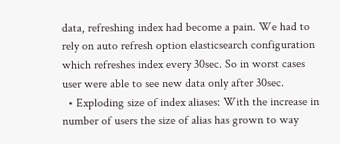data, refreshing index had become a pain. We had to rely on auto refresh option elasticsearch configuration which refreshes index every 30sec. So in worst cases user were able to see new data only after 30sec.
  • Exploding size of index aliases: With the increase in number of users the size of alias has grown to way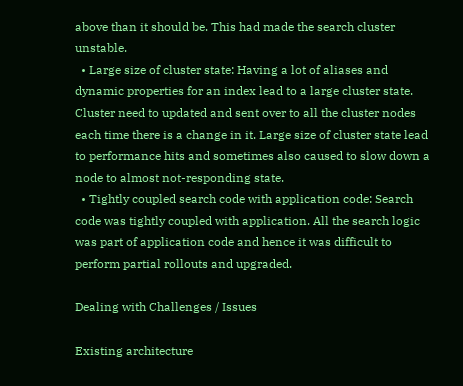above than it should be. This had made the search cluster unstable.
  • Large size of cluster state: Having a lot of aliases and dynamic properties for an index lead to a large cluster state. Cluster need to updated and sent over to all the cluster nodes each time there is a change in it. Large size of cluster state lead to performance hits and sometimes also caused to slow down a node to almost not-responding state.
  • Tightly coupled search code with application code: Search code was tightly coupled with application. All the search logic was part of application code and hence it was difficult to perform partial rollouts and upgraded.

Dealing with Challenges / Issues

Existing architecture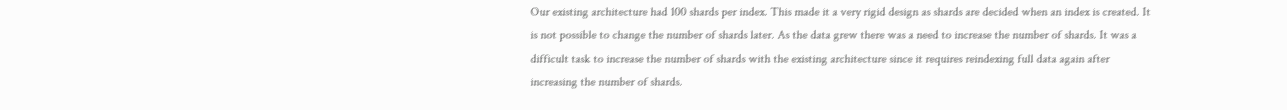Our existing architecture had 100 shards per index. This made it a very rigid design as shards are decided when an index is created. It is not possible to change the number of shards later. As the data grew there was a need to increase the number of shards. It was a difficult task to increase the number of shards with the existing architecture since it requires reindexing full data again after increasing the number of shards.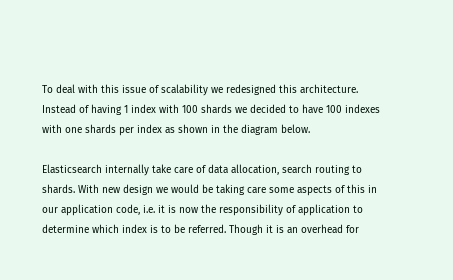To deal with this issue of scalability we redesigned this architecture. Instead of having 1 index with 100 shards we decided to have 100 indexes with one shards per index as shown in the diagram below.

Elasticsearch internally take care of data allocation, search routing to shards. With new design we would be taking care some aspects of this in our application code, i.e. it is now the responsibility of application to determine which index is to be referred. Though it is an overhead for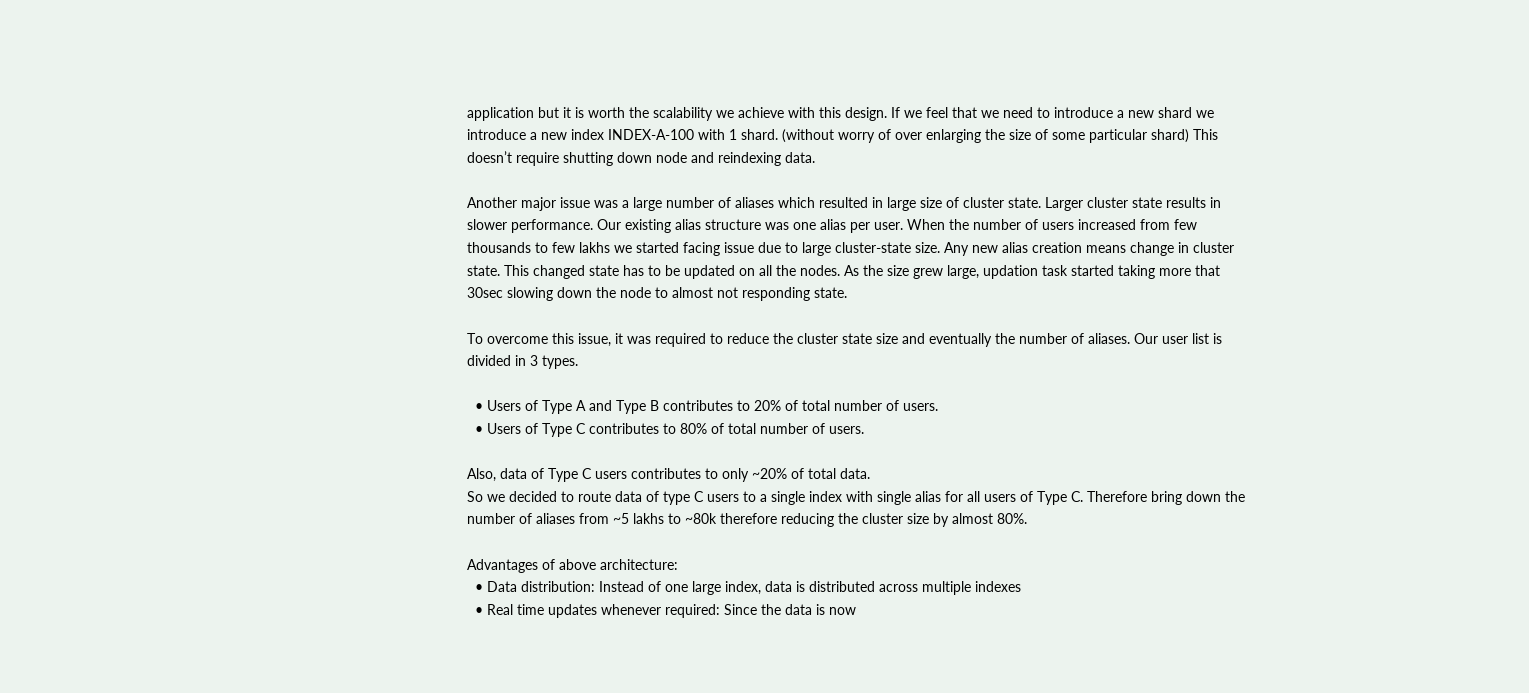application but it is worth the scalability we achieve with this design. If we feel that we need to introduce a new shard we introduce a new index INDEX-A-100 with 1 shard. (without worry of over enlarging the size of some particular shard) This doesn’t require shutting down node and reindexing data.

Another major issue was a large number of aliases which resulted in large size of cluster state. Larger cluster state results in slower performance. Our existing alias structure was one alias per user. When the number of users increased from few thousands to few lakhs we started facing issue due to large cluster-state size. Any new alias creation means change in cluster state. This changed state has to be updated on all the nodes. As the size grew large, updation task started taking more that 30sec slowing down the node to almost not responding state.

To overcome this issue, it was required to reduce the cluster state size and eventually the number of aliases. Our user list is divided in 3 types.

  • Users of Type A and Type B contributes to 20% of total number of users.
  • Users of Type C contributes to 80% of total number of users.

Also, data of Type C users contributes to only ~20% of total data.
So we decided to route data of type C users to a single index with single alias for all users of Type C. Therefore bring down the number of aliases from ~5 lakhs to ~80k therefore reducing the cluster size by almost 80%.

Advantages of above architecture:
  • Data distribution: Instead of one large index, data is distributed across multiple indexes
  • Real time updates whenever required: Since the data is now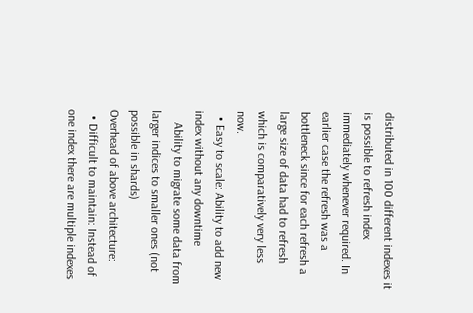distributed in 100 different indexes it is possible to refresh index immediately whenever required. In earlier case the refresh was a bottleneck since for each refresh a large size of data had to refresh which is comparatively very less now.
  • Easy to scale: Ability to add new index without any downtime
    Ability to migrate some data from larger indices to smaller ones (not possible in shards)
Overhead of above architecture:
  • Difficult to maintain: Instead of one index there are multiple indexes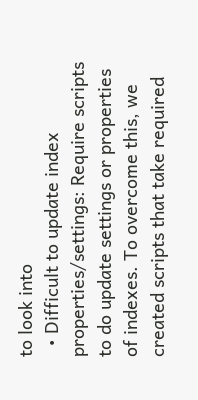to look into
  • Difficult to update index properties/settings: Require scripts to do update settings or properties of indexes. To overcome this, we created scripts that take required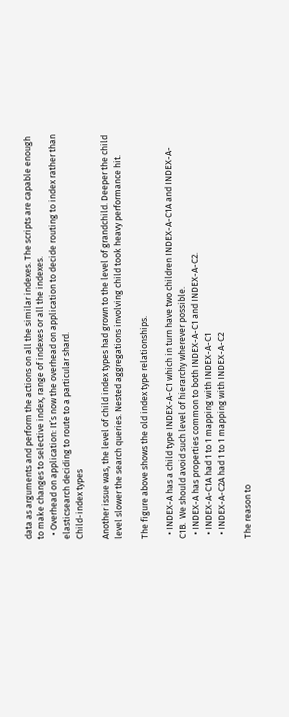data as arguments and perform the actions on all the similar indexes. The scripts are capable enough to make changes to selective index, range of indexes or all the indexes.
  • Overhead on application: It’s now the overhead on application to decide routing to index rather than elasticsearch deciding to route to a particular shard.
Child-index types

Another issue was, the level of child index types had grown to the level of grandchild. Deeper the child level slower the search queries. Nested aggregations involving child took heavy performance hit.

The figure above shows the old index type relationships.

  • INDEX-A has a child type INDEX-A-C1 which in turn have two children INDEX-A-C1A and INDEX-A-C1B.  We should avoid such level of hierarchy wherever possible.
  • INDEX-A has properties common to both INDEX-A-C1 and INDEX-A-C2.
  • INDEX-A-C1A had 1 to 1 mapping with INDEX-A-C1
  • INDEX-A-C2A had 1 to 1 mapping with INDEX-A-C2

The reason to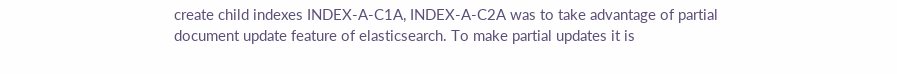create child indexes INDEX-A-C1A, INDEX-A-C2A was to take advantage of partial document update feature of elasticsearch. To make partial updates it is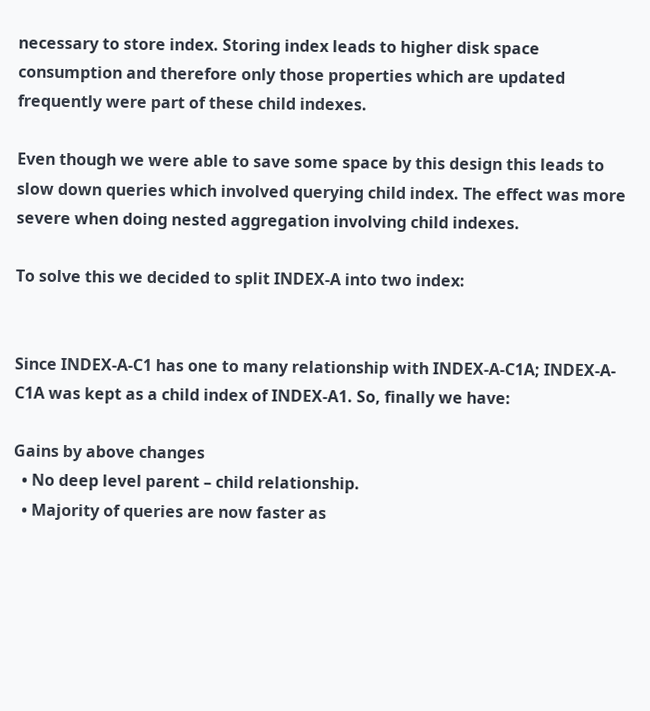necessary to store index. Storing index leads to higher disk space consumption and therefore only those properties which are updated frequently were part of these child indexes.

Even though we were able to save some space by this design this leads to slow down queries which involved querying child index. The effect was more severe when doing nested aggregation involving child indexes.

To solve this we decided to split INDEX-A into two index:


Since INDEX-A-C1 has one to many relationship with INDEX-A-C1A; INDEX-A-C1A was kept as a child index of INDEX-A1. So, finally we have:

Gains by above changes
  • No deep level parent – child relationship.
  • Majority of queries are now faster as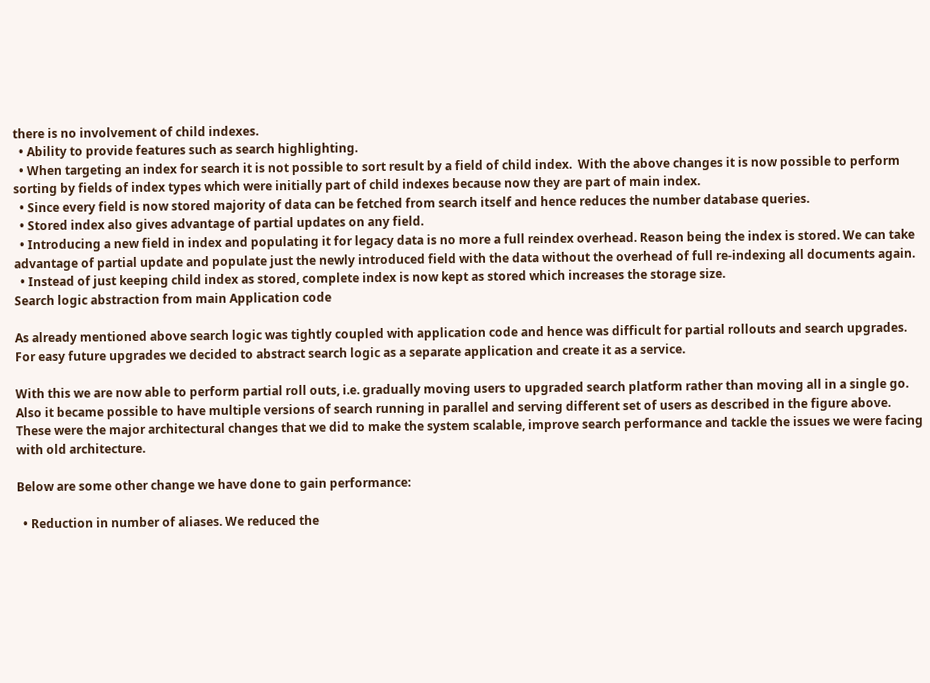there is no involvement of child indexes.
  • Ability to provide features such as search highlighting.
  • When targeting an index for search it is not possible to sort result by a field of child index.  With the above changes it is now possible to perform sorting by fields of index types which were initially part of child indexes because now they are part of main index.
  • Since every field is now stored majority of data can be fetched from search itself and hence reduces the number database queries.
  • Stored index also gives advantage of partial updates on any field.
  • Introducing a new field in index and populating it for legacy data is no more a full reindex overhead. Reason being the index is stored. We can take advantage of partial update and populate just the newly introduced field with the data without the overhead of full re-indexing all documents again.
  • Instead of just keeping child index as stored, complete index is now kept as stored which increases the storage size.
Search logic abstraction from main Application code

As already mentioned above search logic was tightly coupled with application code and hence was difficult for partial rollouts and search upgrades. For easy future upgrades we decided to abstract search logic as a separate application and create it as a service.

With this we are now able to perform partial roll outs, i.e. gradually moving users to upgraded search platform rather than moving all in a single go. Also it became possible to have multiple versions of search running in parallel and serving different set of users as described in the figure above.
These were the major architectural changes that we did to make the system scalable, improve search performance and tackle the issues we were facing with old architecture.

Below are some other change we have done to gain performance:

  • Reduction in number of aliases. We reduced the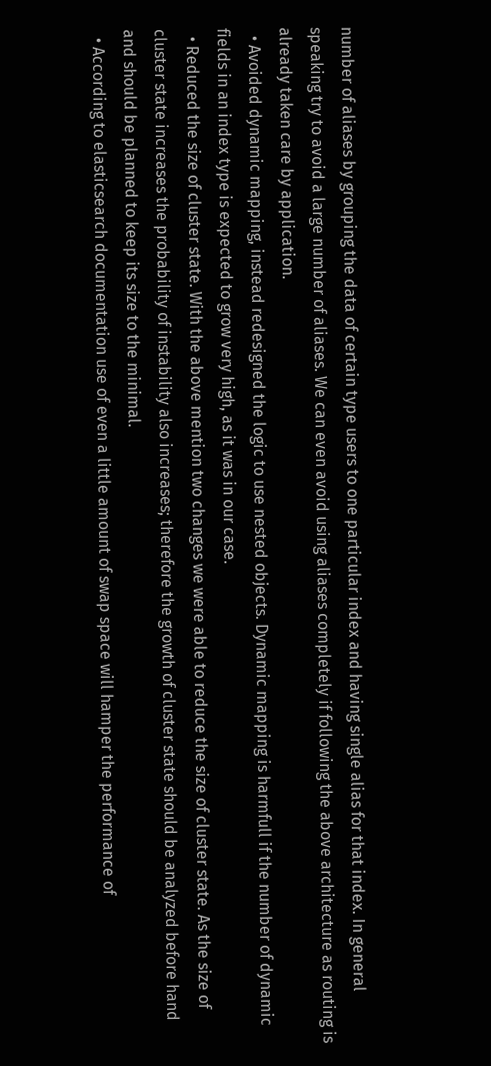number of aliases by grouping the data of certain type users to one particular index and having single alias for that index. In general speaking try to avoid a large number of aliases. We can even avoid using aliases completely if following the above architecture as routing is already taken care by application.
  • Avoided dynamic mapping, instead redesigned the logic to use nested objects. Dynamic mapping is harmfull if the number of dynamic fields in an index type is expected to grow very high, as it was in our case.
  • Reduced the size of cluster state. With the above mention two changes we were able to reduce the size of cluster state. As the size of cluster state increases the probability of instability also increases; therefore the growth of cluster state should be analyzed before hand and should be planned to keep its size to the minimal.
  • According to elasticsearch documentation use of even a little amount of swap space will hamper the performance of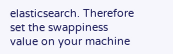elasticsearch. Therefore set the swappiness value on your machine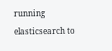running elasticsearch to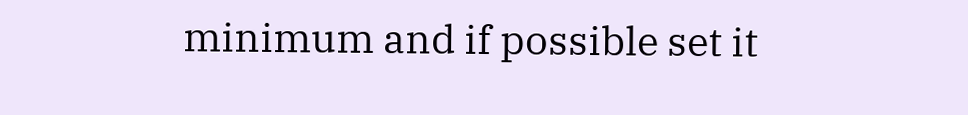minimum and if possible set it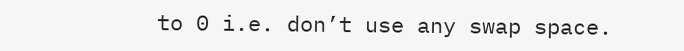to 0 i.e. don’t use any swap space.